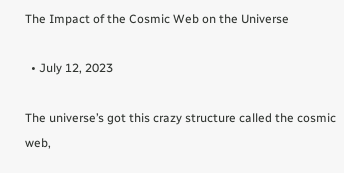The Impact of the Cosmic Web on the Universe

  • July 12, 2023

The universe’s got this crazy structure called the cosmic web,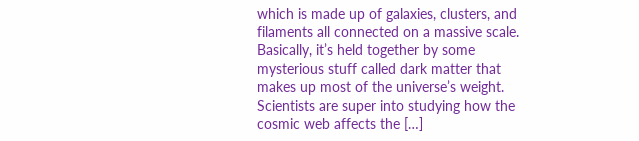which is made up of galaxies, clusters, and filaments all connected on a massive scale. Basically, it’s held together by some mysterious stuff called dark matter that makes up most of the universe’s weight. Scientists are super into studying how the cosmic web affects the […]